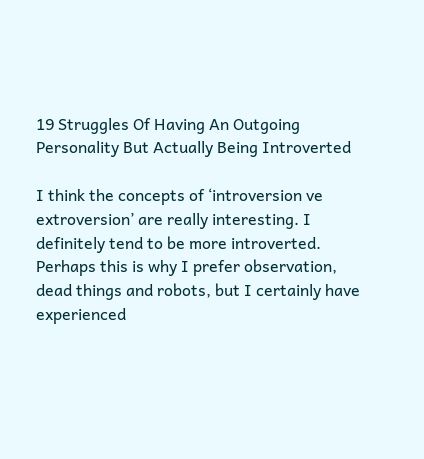19 Struggles Of Having An Outgoing Personality But Actually Being Introverted

I think the concepts of ‘introversion ve extroversion’ are really interesting. I definitely tend to be more introverted. Perhaps this is why I prefer observation, dead things and robots, but I certainly have experienced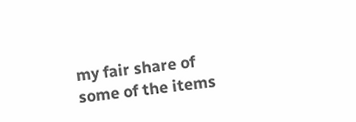my fair share of some of the items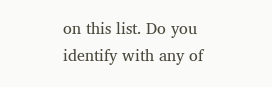on this list. Do you identify with any of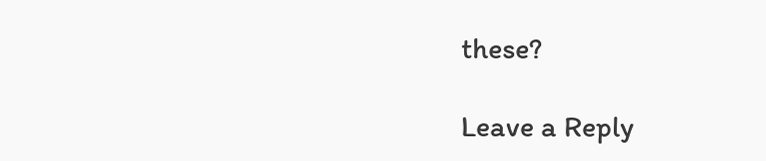these?

Leave a Reply